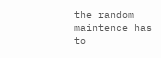the random maintence has to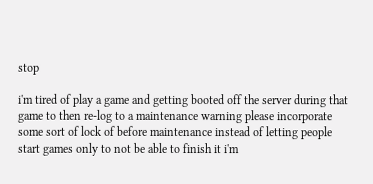stop

i'm tired of play a game and getting booted off the server during that game to then re-log to a maintenance warning please incorporate some sort of lock of before maintenance instead of letting people start games only to not be able to finish it i'm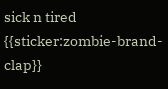sick n tired {{sticker:zombie-brand-clap}}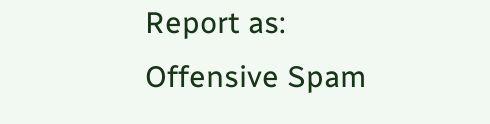Report as:
Offensive Spam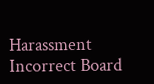Harassment Incorrect Board